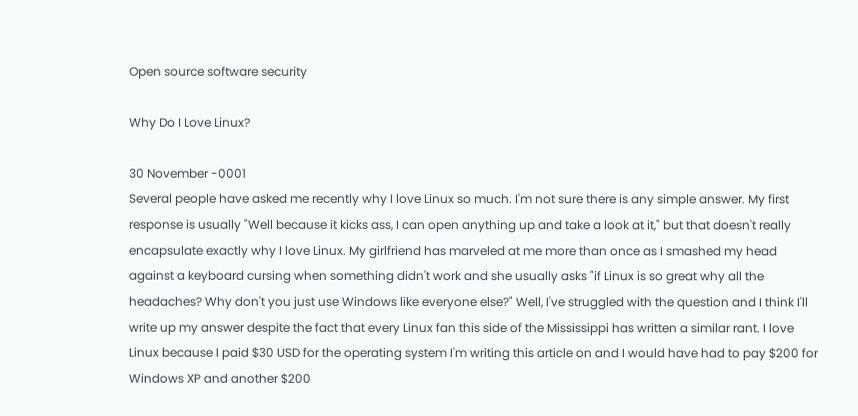Open source software security

Why Do I Love Linux?

30 November -0001
Several people have asked me recently why I love Linux so much. I'm not sure there is any simple answer. My first response is usually "Well because it kicks ass, I can open anything up and take a look at it," but that doesn't really encapsulate exactly why I love Linux. My girlfriend has marveled at me more than once as I smashed my head against a keyboard cursing when something didn't work and she usually asks "if Linux is so great why all the headaches? Why don't you just use Windows like everyone else?" Well, I've struggled with the question and I think I'll write up my answer despite the fact that every Linux fan this side of the Mississippi has written a similar rant. I love Linux because I paid $30 USD for the operating system I'm writing this article on and I would have had to pay $200 for Windows XP and another $200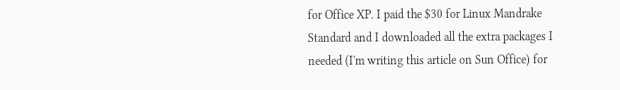for Office XP. I paid the $30 for Linux Mandrake Standard and I downloaded all the extra packages I needed (I'm writing this article on Sun Office) for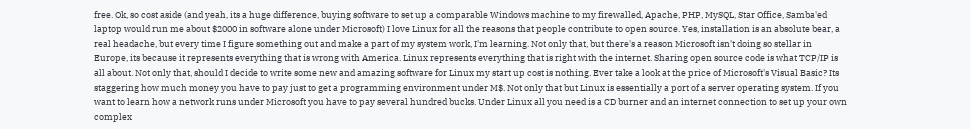free. Ok, so cost aside (and yeah, its a huge difference, buying software to set up a comparable Windows machine to my firewalled, Apache, PHP, MySQL, Star Office, Samba'ed laptop would run me about $2000 in software alone under Microsoft) I love Linux for all the reasons that people contribute to open source. Yes, installation is an absolute bear, a real headache, but every time I figure something out and make a part of my system work, I'm learning. Not only that, but there's a reason Microsoft isn't doing so stellar in Europe, its because it represents everything that is wrong with America. Linux represents everything that is right with the internet. Sharing open source code is what TCP/IP is all about. Not only that, should I decide to write some new and amazing software for Linux my start up cost is nothing. Ever take a look at the price of Microsoft's Visual Basic? Its staggering how much money you have to pay just to get a programming environment under M$. Not only that but Linux is essentially a port of a server operating system. If you want to learn how a network runs under Microsoft you have to pay several hundred bucks. Under Linux all you need is a CD burner and an internet connection to set up your own complex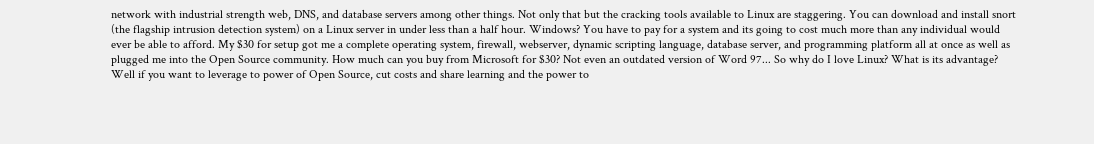network with industrial strength web, DNS, and database servers among other things. Not only that but the cracking tools available to Linux are staggering. You can download and install snort (the flagship intrusion detection system) on a Linux server in under less than a half hour. Windows? You have to pay for a system and its going to cost much more than any individual would ever be able to afford. My $30 for setup got me a complete operating system, firewall, webserver, dynamic scripting language, database server, and programming platform all at once as well as plugged me into the Open Source community. How much can you buy from Microsoft for $30? Not even an outdated version of Word 97... So why do I love Linux? What is its advantage? Well if you want to leverage to power of Open Source, cut costs and share learning and the power to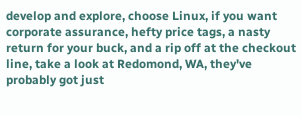develop and explore, choose Linux, if you want corporate assurance, hefty price tags, a nasty return for your buck, and a rip off at the checkout line, take a look at Redomond, WA, they've probably got just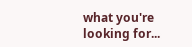what you're looking for...